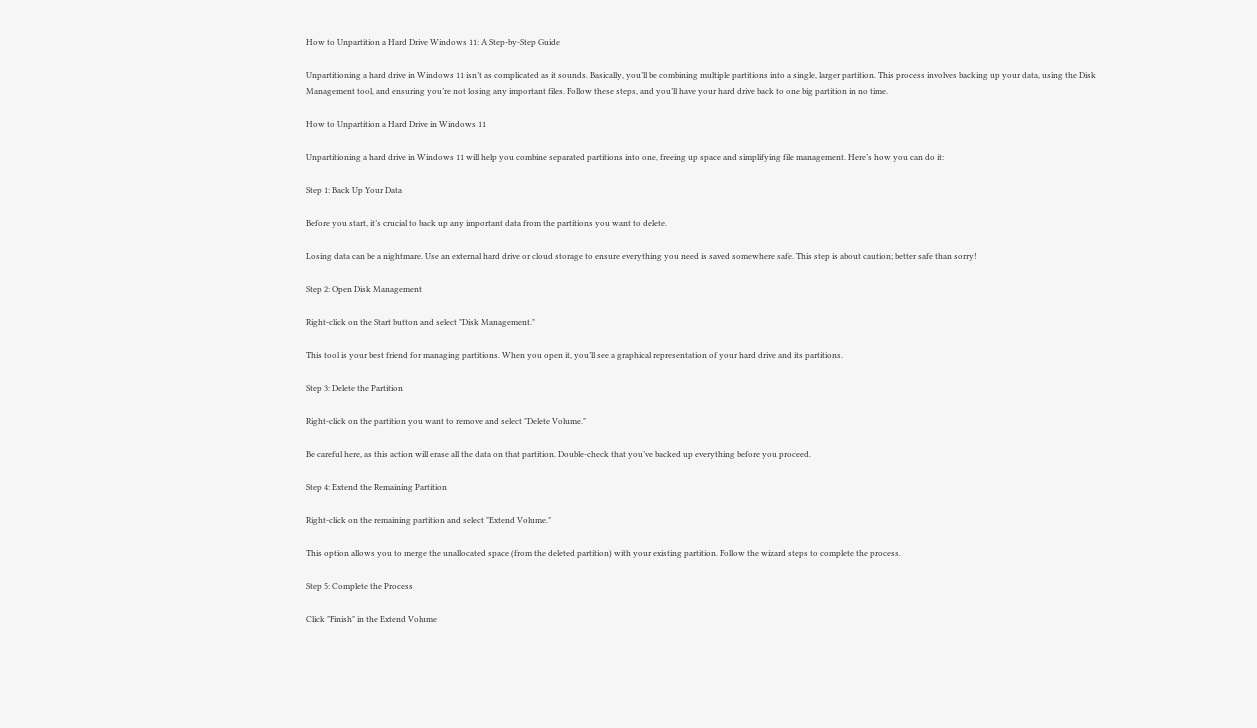How to Unpartition a Hard Drive Windows 11: A Step-by-Step Guide

Unpartitioning a hard drive in Windows 11 isn’t as complicated as it sounds. Basically, you’ll be combining multiple partitions into a single, larger partition. This process involves backing up your data, using the Disk Management tool, and ensuring you’re not losing any important files. Follow these steps, and you’ll have your hard drive back to one big partition in no time.

How to Unpartition a Hard Drive in Windows 11

Unpartitioning a hard drive in Windows 11 will help you combine separated partitions into one, freeing up space and simplifying file management. Here’s how you can do it:

Step 1: Back Up Your Data

Before you start, it’s crucial to back up any important data from the partitions you want to delete.

Losing data can be a nightmare. Use an external hard drive or cloud storage to ensure everything you need is saved somewhere safe. This step is about caution; better safe than sorry!

Step 2: Open Disk Management

Right-click on the Start button and select "Disk Management."

This tool is your best friend for managing partitions. When you open it, you’ll see a graphical representation of your hard drive and its partitions.

Step 3: Delete the Partition

Right-click on the partition you want to remove and select "Delete Volume."

Be careful here, as this action will erase all the data on that partition. Double-check that you’ve backed up everything before you proceed.

Step 4: Extend the Remaining Partition

Right-click on the remaining partition and select "Extend Volume."

This option allows you to merge the unallocated space (from the deleted partition) with your existing partition. Follow the wizard steps to complete the process.

Step 5: Complete the Process

Click "Finish" in the Extend Volume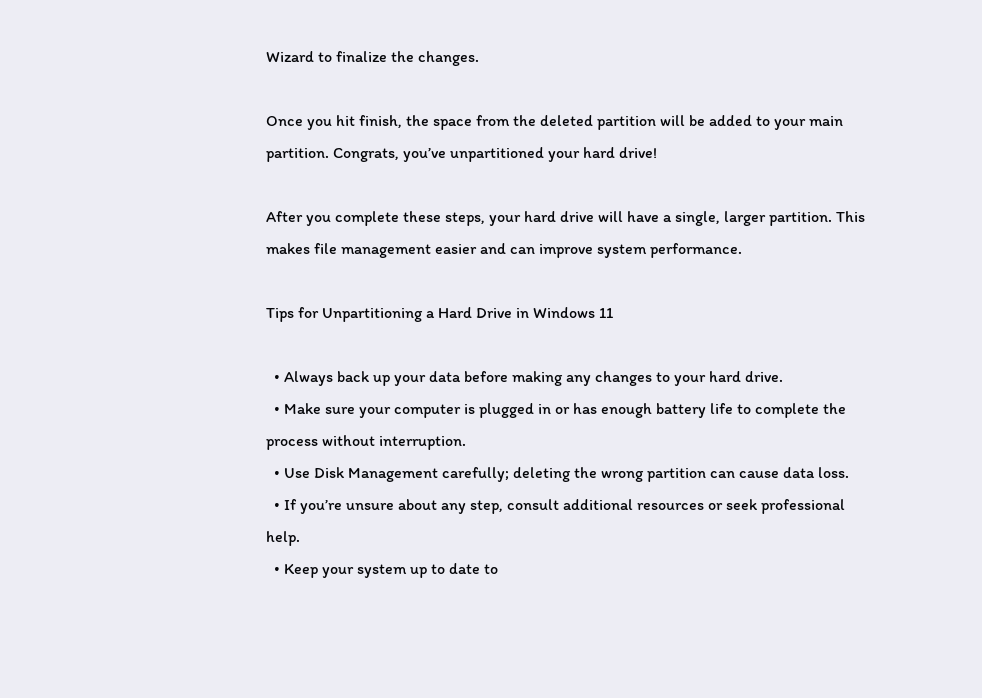Wizard to finalize the changes.

Once you hit finish, the space from the deleted partition will be added to your main partition. Congrats, you’ve unpartitioned your hard drive!

After you complete these steps, your hard drive will have a single, larger partition. This makes file management easier and can improve system performance.

Tips for Unpartitioning a Hard Drive in Windows 11

  • Always back up your data before making any changes to your hard drive.
  • Make sure your computer is plugged in or has enough battery life to complete the process without interruption.
  • Use Disk Management carefully; deleting the wrong partition can cause data loss.
  • If you’re unsure about any step, consult additional resources or seek professional help.
  • Keep your system up to date to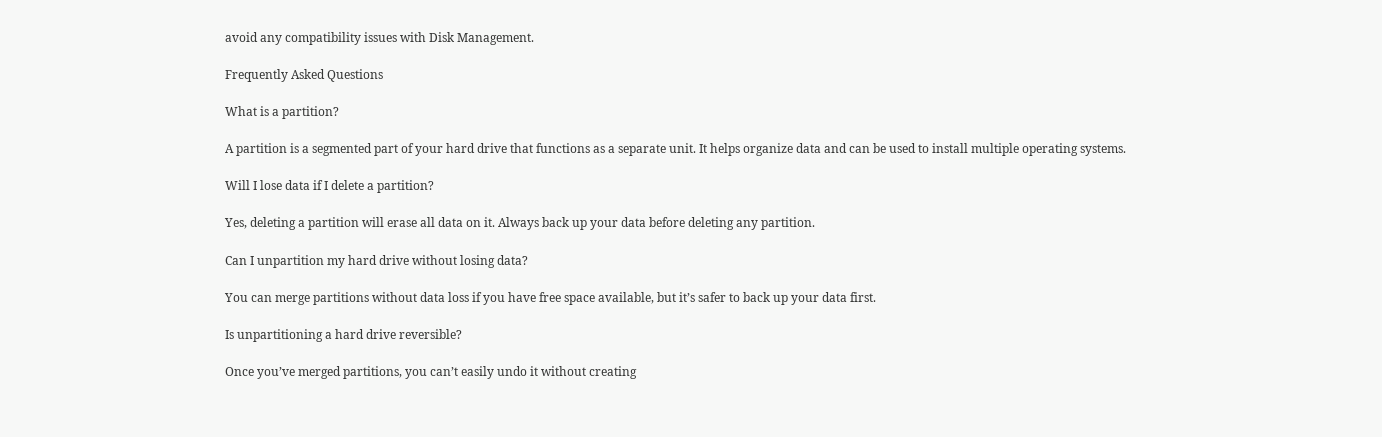avoid any compatibility issues with Disk Management.

Frequently Asked Questions

What is a partition?

A partition is a segmented part of your hard drive that functions as a separate unit. It helps organize data and can be used to install multiple operating systems.

Will I lose data if I delete a partition?

Yes, deleting a partition will erase all data on it. Always back up your data before deleting any partition.

Can I unpartition my hard drive without losing data?

You can merge partitions without data loss if you have free space available, but it’s safer to back up your data first.

Is unpartitioning a hard drive reversible?

Once you’ve merged partitions, you can’t easily undo it without creating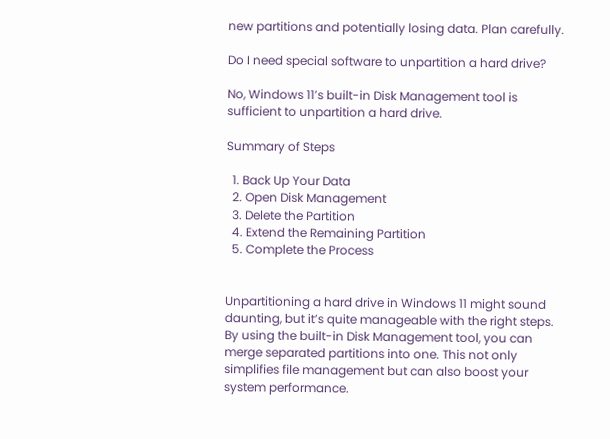new partitions and potentially losing data. Plan carefully.

Do I need special software to unpartition a hard drive?

No, Windows 11’s built-in Disk Management tool is sufficient to unpartition a hard drive.

Summary of Steps

  1. Back Up Your Data
  2. Open Disk Management
  3. Delete the Partition
  4. Extend the Remaining Partition
  5. Complete the Process


Unpartitioning a hard drive in Windows 11 might sound daunting, but it’s quite manageable with the right steps. By using the built-in Disk Management tool, you can merge separated partitions into one. This not only simplifies file management but can also boost your system performance.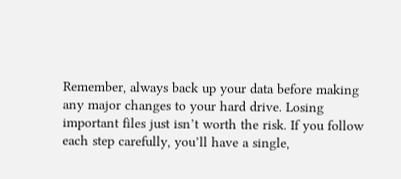Remember, always back up your data before making any major changes to your hard drive. Losing important files just isn’t worth the risk. If you follow each step carefully, you’ll have a single,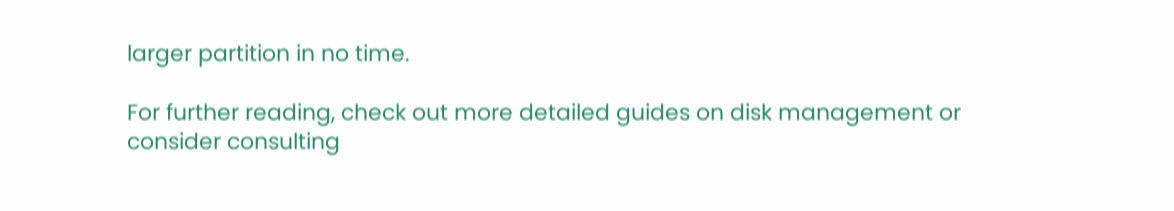larger partition in no time.

For further reading, check out more detailed guides on disk management or consider consulting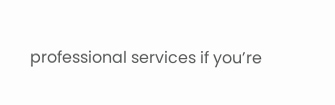professional services if you’re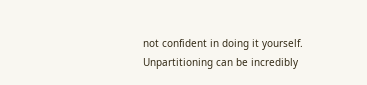not confident in doing it yourself. Unpartitioning can be incredibly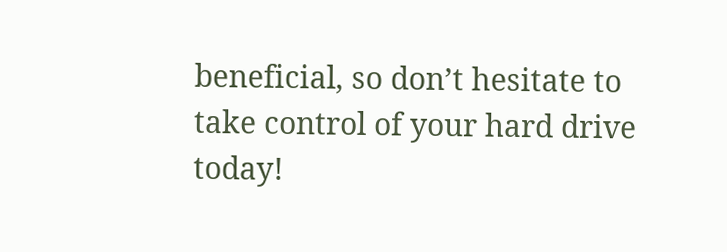beneficial, so don’t hesitate to take control of your hard drive today!